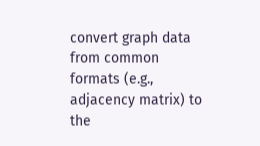convert graph data from common formats (e.g., adjacency matrix) to the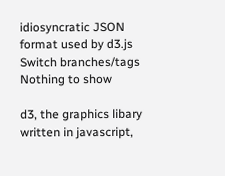idiosyncratic JSON format used by d3.js
Switch branches/tags
Nothing to show

d3, the graphics libary written in javascript,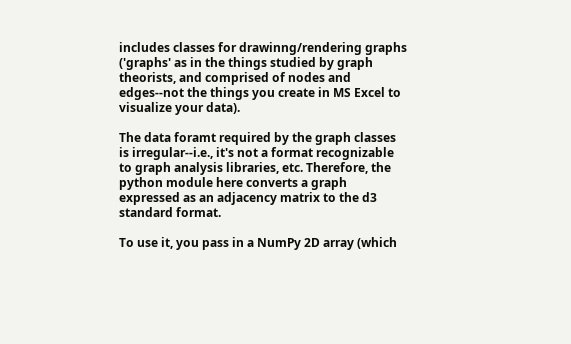includes classes for drawinng/rendering graphs ('graphs' as in the things studied by graph theorists, and comprised of nodes and edges--not the things you create in MS Excel to visualize your data).

The data foramt required by the graph classes is irregular--i.e., it's not a format recognizable to graph analysis libraries, etc. Therefore, the python module here converts a graph expressed as an adjacency matrix to the d3 standard format.

To use it, you pass in a NumPy 2D array (which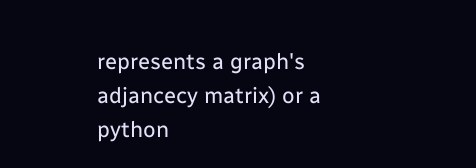represents a graph's adjancecy matrix) or a python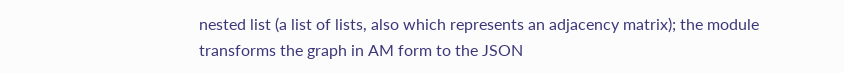nested list (a list of lists, also which represents an adjacency matrix); the module transforms the graph in AM form to the JSON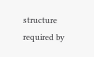structure required by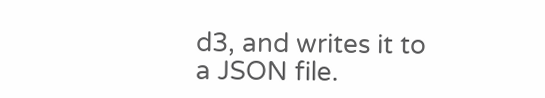d3, and writes it to a JSON file.